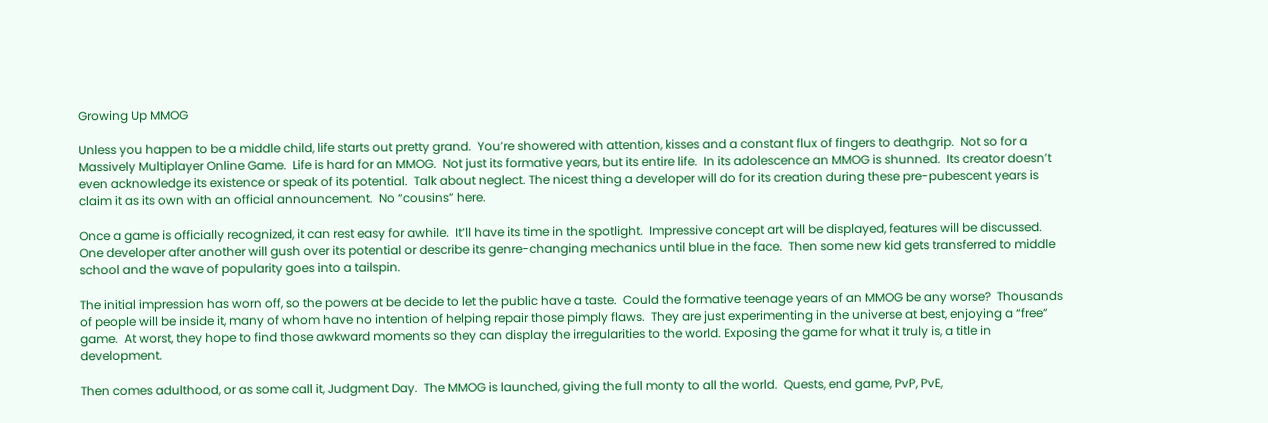Growing Up MMOG

Unless you happen to be a middle child, life starts out pretty grand.  You’re showered with attention, kisses and a constant flux of fingers to deathgrip.  Not so for a Massively Multiplayer Online Game.  Life is hard for an MMOG.  Not just its formative years, but its entire life.  In its adolescence an MMOG is shunned.  Its creator doesn’t even acknowledge its existence or speak of its potential.  Talk about neglect. The nicest thing a developer will do for its creation during these pre-pubescent years is claim it as its own with an official announcement.  No “cousins” here.

Once a game is officially recognized, it can rest easy for awhile.  It’ll have its time in the spotlight.  Impressive concept art will be displayed, features will be discussed.  One developer after another will gush over its potential or describe its genre-changing mechanics until blue in the face.  Then some new kid gets transferred to middle school and the wave of popularity goes into a tailspin.

The initial impression has worn off, so the powers at be decide to let the public have a taste.  Could the formative teenage years of an MMOG be any worse?  Thousands of people will be inside it, many of whom have no intention of helping repair those pimply flaws.  They are just experimenting in the universe at best, enjoying a “free” game.  At worst, they hope to find those awkward moments so they can display the irregularities to the world. Exposing the game for what it truly is, a title in development.

Then comes adulthood, or as some call it, Judgment Day.  The MMOG is launched, giving the full monty to all the world.  Quests, end game, PvP, PvE,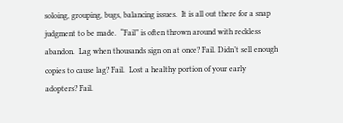soloing, grouping, bugs, balancing issues.  It is all out there for a snap judgment to be made.  “Fail” is often thrown around with reckless abandon.  Lag when thousands sign on at once? Fail. Didn’t sell enough copies to cause lag? Fail.  Lost a healthy portion of your early adopters? Fail.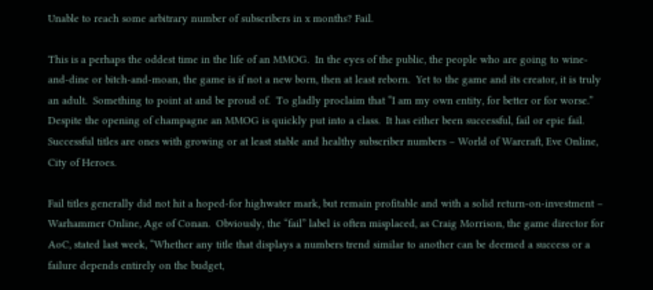Unable to reach some arbitrary number of subscribers in x months? Fail.

This is a perhaps the oddest time in the life of an MMOG.  In the eyes of the public, the people who are going to wine-and-dine or bitch-and-moan, the game is if not a new born, then at least reborn.  Yet to the game and its creator, it is truly an adult.  Something to point at and be proud of.  To gladly proclaim that “I am my own entity, for better or for worse.”  Despite the opening of champagne an MMOG is quickly put into a class.  It has either been successful, fail or epic fail.  Successful titles are ones with growing or at least stable and healthy subscriber numbers – World of Warcraft, Eve Online, City of Heroes.

Fail titles generally did not hit a hoped-for highwater mark, but remain profitable and with a solid return-on-investment – Warhammer Online, Age of Conan.  Obviously, the “fail” label is often misplaced, as Craig Morrison, the game director for AoC, stated last week, “Whether any title that displays a numbers trend similar to another can be deemed a success or a failure depends entirely on the budget,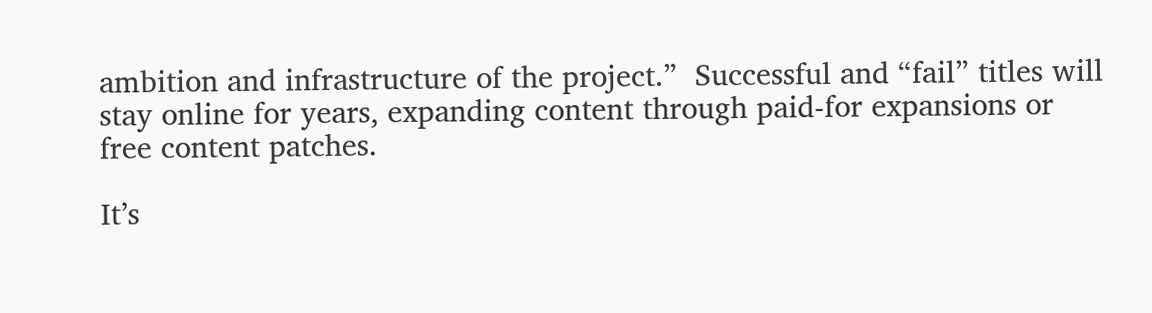ambition and infrastructure of the project.”  Successful and “fail” titles will stay online for years, expanding content through paid-for expansions or free content patches.

It’s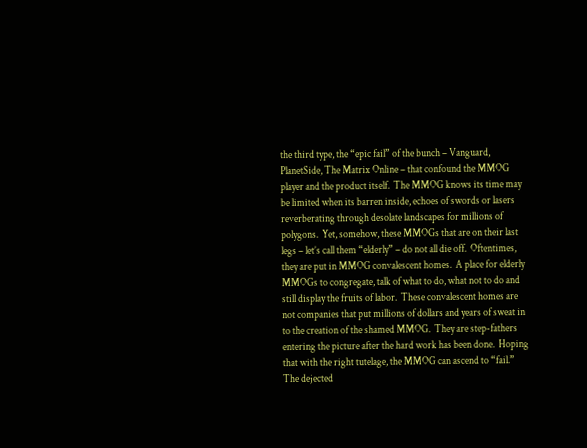the third type, the “epic fail” of the bunch – Vanguard, PlanetSide, The Matrix Online – that confound the MMOG player and the product itself.  The MMOG knows its time may be limited when its barren inside, echoes of swords or lasers reverberating through desolate landscapes for millions of polygons.  Yet, somehow, these MMOGs that are on their last legs – let’s call them “elderly” – do not all die off.  Oftentimes, they are put in MMOG convalescent homes.  A place for elderly MMOGs to congregate, talk of what to do, what not to do and still display the fruits of labor.  These convalescent homes are not companies that put millions of dollars and years of sweat in to the creation of the shamed MMOG.  They are step-fathers entering the picture after the hard work has been done.  Hoping that with the right tutelage, the MMOG can ascend to “fail.”  The dejected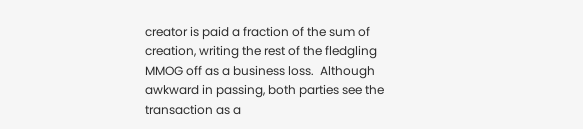creator is paid a fraction of the sum of creation, writing the rest of the fledgling MMOG off as a business loss.  Although awkward in passing, both parties see the transaction as a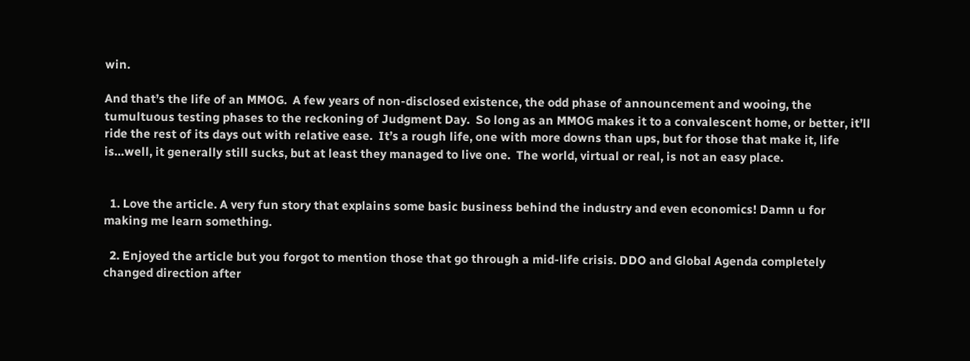win.

And that’s the life of an MMOG.  A few years of non-disclosed existence, the odd phase of announcement and wooing, the tumultuous testing phases to the reckoning of Judgment Day.  So long as an MMOG makes it to a convalescent home, or better, it’ll ride the rest of its days out with relative ease.  It’s a rough life, one with more downs than ups, but for those that make it, life is…well, it generally still sucks, but at least they managed to live one.  The world, virtual or real, is not an easy place.


  1. Love the article. A very fun story that explains some basic business behind the industry and even economics! Damn u for making me learn something.

  2. Enjoyed the article but you forgot to mention those that go through a mid-life crisis. DDO and Global Agenda completely changed direction after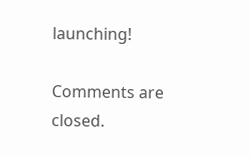launching!

Comments are closed.